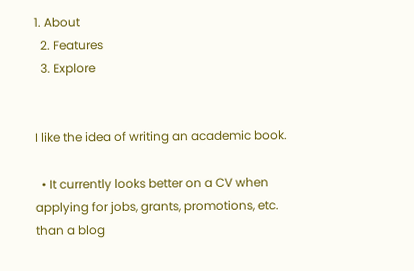1. About
  2. Features
  3. Explore


I like the idea of writing an academic book.

  • It currently looks better on a CV when applying for jobs, grants, promotions, etc. than a blog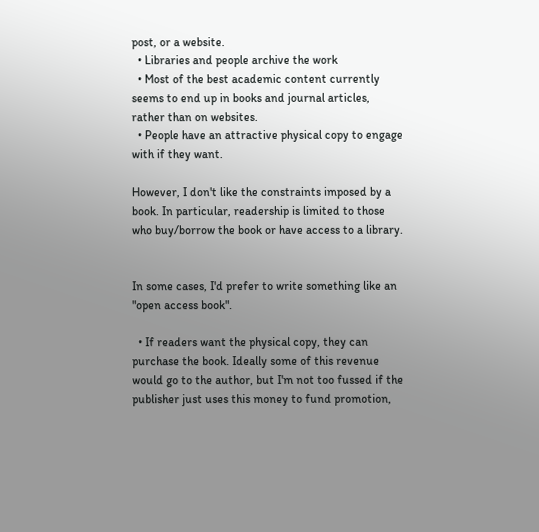post, or a website.
  • Libraries and people archive the work
  • Most of the best academic content currently seems to end up in books and journal articles, rather than on websites.
  • People have an attractive physical copy to engage with if they want.

However, I don't like the constraints imposed by a book. In particular, readership is limited to those who buy/borrow the book or have access to a library.


In some cases, I'd prefer to write something like an "open access book".

  • If readers want the physical copy, they can purchase the book. Ideally some of this revenue would go to the author, but I'm not too fussed if the publisher just uses this money to fund promotion,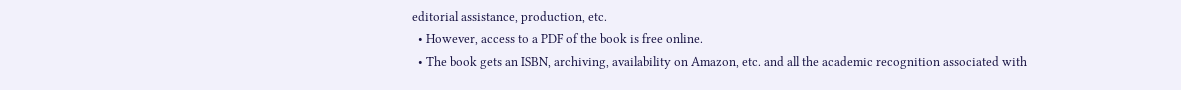editorial assistance, production, etc.
  • However, access to a PDF of the book is free online.
  • The book gets an ISBN, archiving, availability on Amazon, etc. and all the academic recognition associated with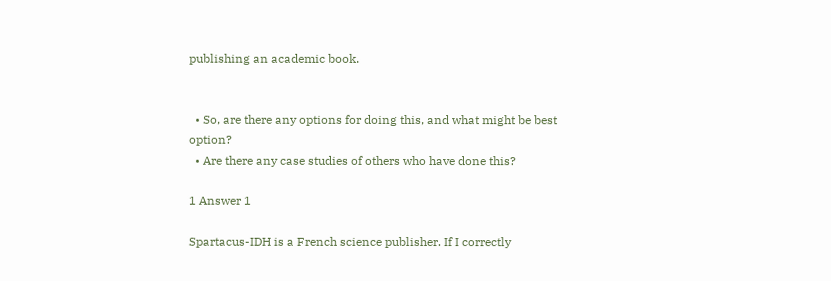publishing an academic book.


  • So, are there any options for doing this, and what might be best option?
  • Are there any case studies of others who have done this?

1 Answer 1

Spartacus-IDH is a French science publisher. If I correctly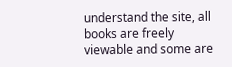understand the site, all books are freely viewable and some are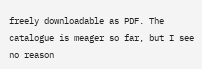freely downloadable as PDF. The catalogue is meager so far, but I see no reason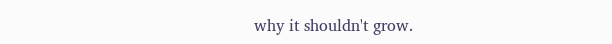why it shouldn't grow.